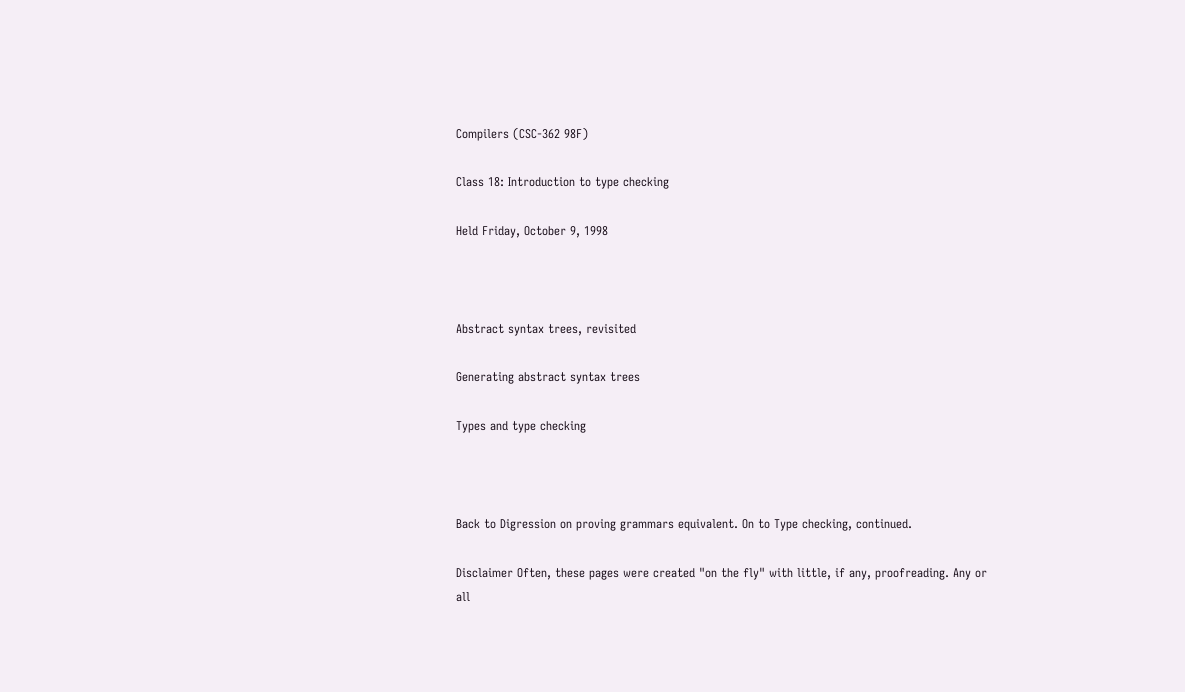Compilers (CSC-362 98F)

Class 18: Introduction to type checking

Held Friday, October 9, 1998



Abstract syntax trees, revisited

Generating abstract syntax trees

Types and type checking



Back to Digression on proving grammars equivalent. On to Type checking, continued.

Disclaimer Often, these pages were created "on the fly" with little, if any, proofreading. Any or all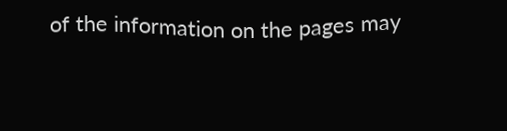of the information on the pages may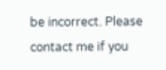be incorrect. Please contact me if you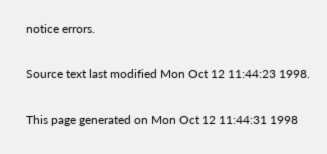notice errors.

Source text last modified Mon Oct 12 11:44:23 1998.

This page generated on Mon Oct 12 11:44:31 1998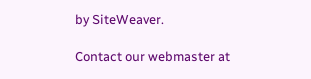by SiteWeaver.

Contact our webmaster at